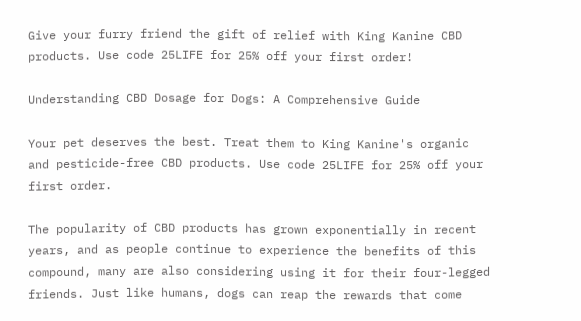Give your furry friend the gift of relief with King Kanine CBD products. Use code 25LIFE for 25% off your first order!

Understanding CBD Dosage for Dogs: A Comprehensive Guide

Your pet deserves the best. Treat them to King Kanine's organic and pesticide-free CBD products. Use code 25LIFE for 25% off your first order.

The popularity of CBD products has grown exponentially in recent years, and as people continue to experience the benefits of this compound, many are also considering using it for their four-legged friends. Just like humans, dogs can reap the rewards that come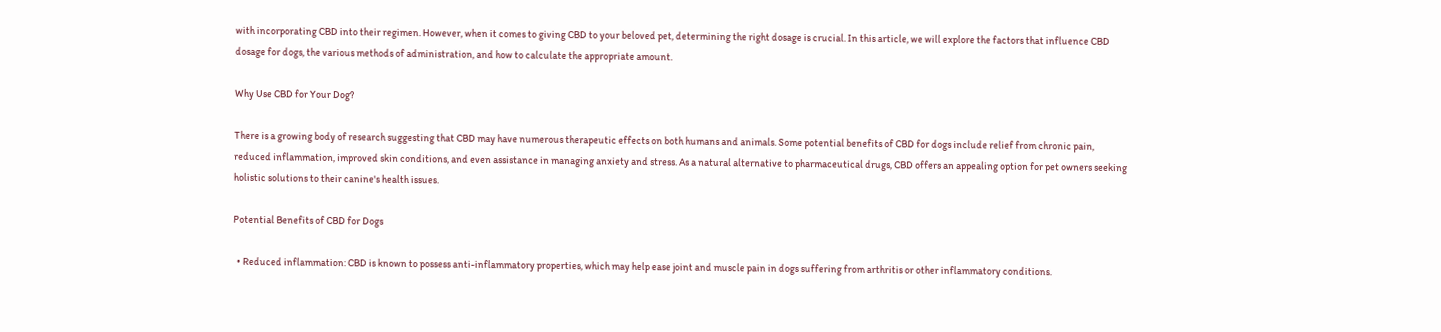with incorporating CBD into their regimen. However, when it comes to giving CBD to your beloved pet, determining the right dosage is crucial. In this article, we will explore the factors that influence CBD dosage for dogs, the various methods of administration, and how to calculate the appropriate amount.

Why Use CBD for Your Dog?

There is a growing body of research suggesting that CBD may have numerous therapeutic effects on both humans and animals. Some potential benefits of CBD for dogs include relief from chronic pain, reduced inflammation, improved skin conditions, and even assistance in managing anxiety and stress. As a natural alternative to pharmaceutical drugs, CBD offers an appealing option for pet owners seeking holistic solutions to their canine's health issues.

Potential Benefits of CBD for Dogs

  • Reduced inflammation: CBD is known to possess anti-inflammatory properties, which may help ease joint and muscle pain in dogs suffering from arthritis or other inflammatory conditions.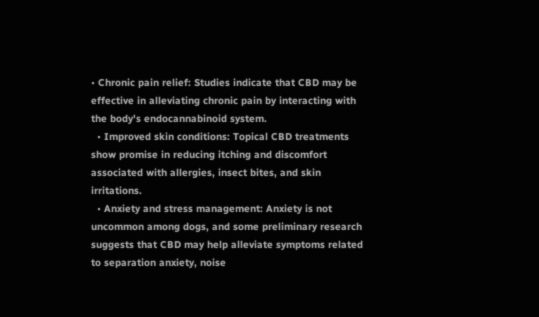• Chronic pain relief: Studies indicate that CBD may be effective in alleviating chronic pain by interacting with the body's endocannabinoid system.
  • Improved skin conditions: Topical CBD treatments show promise in reducing itching and discomfort associated with allergies, insect bites, and skin irritations.
  • Anxiety and stress management: Anxiety is not uncommon among dogs, and some preliminary research suggests that CBD may help alleviate symptoms related to separation anxiety, noise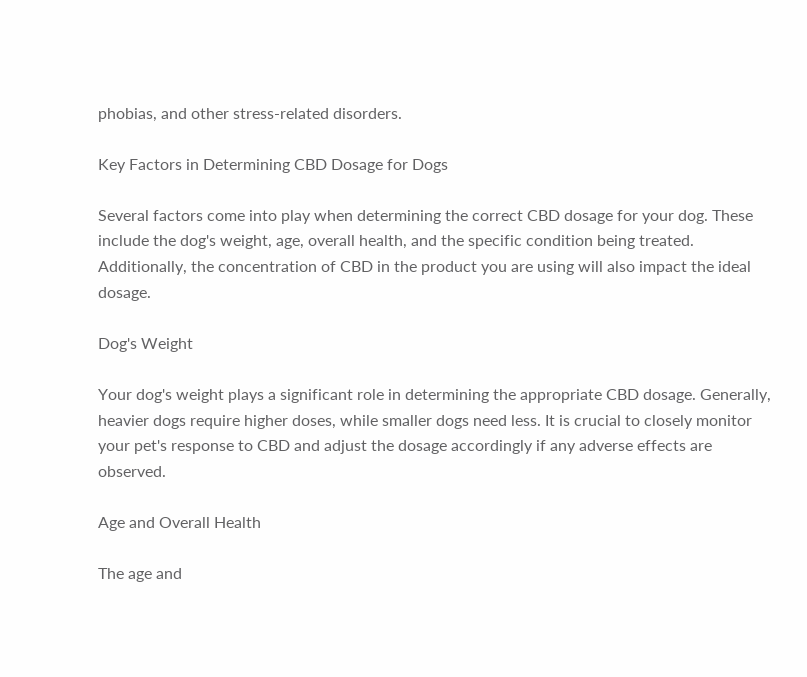phobias, and other stress-related disorders.

Key Factors in Determining CBD Dosage for Dogs

Several factors come into play when determining the correct CBD dosage for your dog. These include the dog's weight, age, overall health, and the specific condition being treated. Additionally, the concentration of CBD in the product you are using will also impact the ideal dosage.

Dog's Weight

Your dog's weight plays a significant role in determining the appropriate CBD dosage. Generally, heavier dogs require higher doses, while smaller dogs need less. It is crucial to closely monitor your pet's response to CBD and adjust the dosage accordingly if any adverse effects are observed.

Age and Overall Health

The age and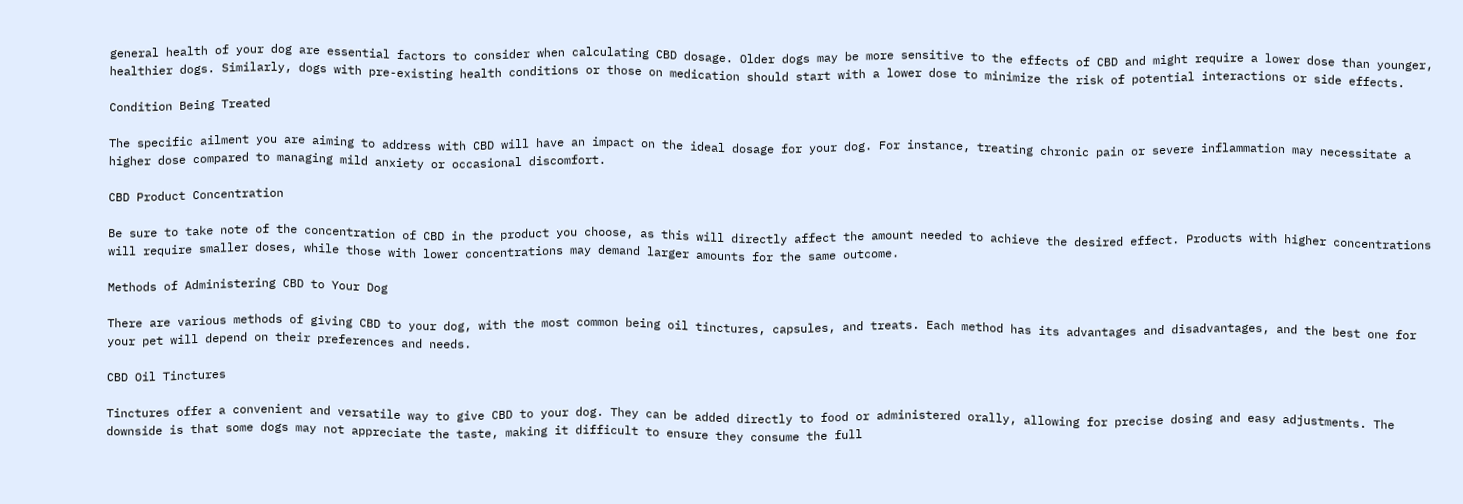general health of your dog are essential factors to consider when calculating CBD dosage. Older dogs may be more sensitive to the effects of CBD and might require a lower dose than younger, healthier dogs. Similarly, dogs with pre-existing health conditions or those on medication should start with a lower dose to minimize the risk of potential interactions or side effects.

Condition Being Treated

The specific ailment you are aiming to address with CBD will have an impact on the ideal dosage for your dog. For instance, treating chronic pain or severe inflammation may necessitate a higher dose compared to managing mild anxiety or occasional discomfort.

CBD Product Concentration

Be sure to take note of the concentration of CBD in the product you choose, as this will directly affect the amount needed to achieve the desired effect. Products with higher concentrations will require smaller doses, while those with lower concentrations may demand larger amounts for the same outcome.

Methods of Administering CBD to Your Dog

There are various methods of giving CBD to your dog, with the most common being oil tinctures, capsules, and treats. Each method has its advantages and disadvantages, and the best one for your pet will depend on their preferences and needs.

CBD Oil Tinctures

Tinctures offer a convenient and versatile way to give CBD to your dog. They can be added directly to food or administered orally, allowing for precise dosing and easy adjustments. The downside is that some dogs may not appreciate the taste, making it difficult to ensure they consume the full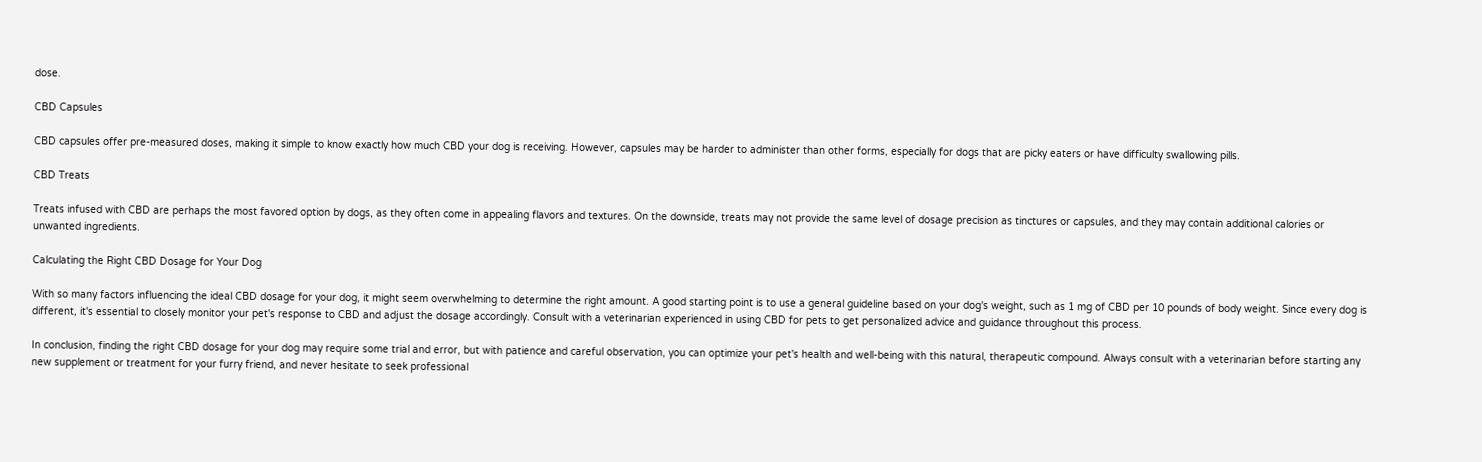dose.

CBD Capsules

CBD capsules offer pre-measured doses, making it simple to know exactly how much CBD your dog is receiving. However, capsules may be harder to administer than other forms, especially for dogs that are picky eaters or have difficulty swallowing pills.

CBD Treats

Treats infused with CBD are perhaps the most favored option by dogs, as they often come in appealing flavors and textures. On the downside, treats may not provide the same level of dosage precision as tinctures or capsules, and they may contain additional calories or unwanted ingredients.

Calculating the Right CBD Dosage for Your Dog

With so many factors influencing the ideal CBD dosage for your dog, it might seem overwhelming to determine the right amount. A good starting point is to use a general guideline based on your dog's weight, such as 1 mg of CBD per 10 pounds of body weight. Since every dog is different, it's essential to closely monitor your pet's response to CBD and adjust the dosage accordingly. Consult with a veterinarian experienced in using CBD for pets to get personalized advice and guidance throughout this process.

In conclusion, finding the right CBD dosage for your dog may require some trial and error, but with patience and careful observation, you can optimize your pet's health and well-being with this natural, therapeutic compound. Always consult with a veterinarian before starting any new supplement or treatment for your furry friend, and never hesitate to seek professional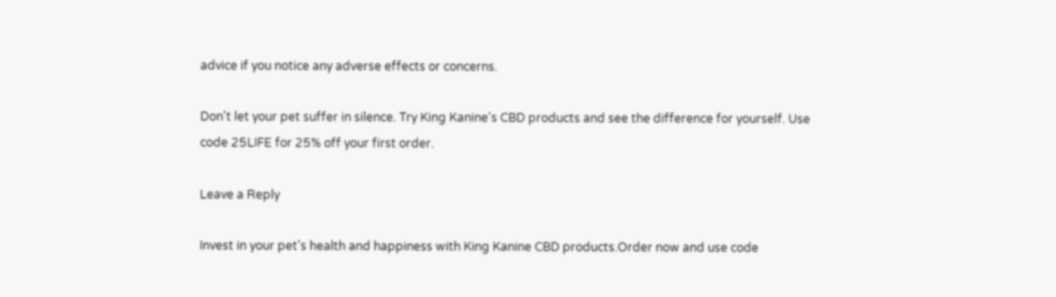advice if you notice any adverse effects or concerns.

Don't let your pet suffer in silence. Try King Kanine's CBD products and see the difference for yourself. Use code 25LIFE for 25% off your first order.

Leave a Reply

Invest in your pet's health and happiness with King Kanine CBD products.Order now and use code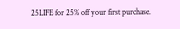25LIFE for 25% off your first purchase.